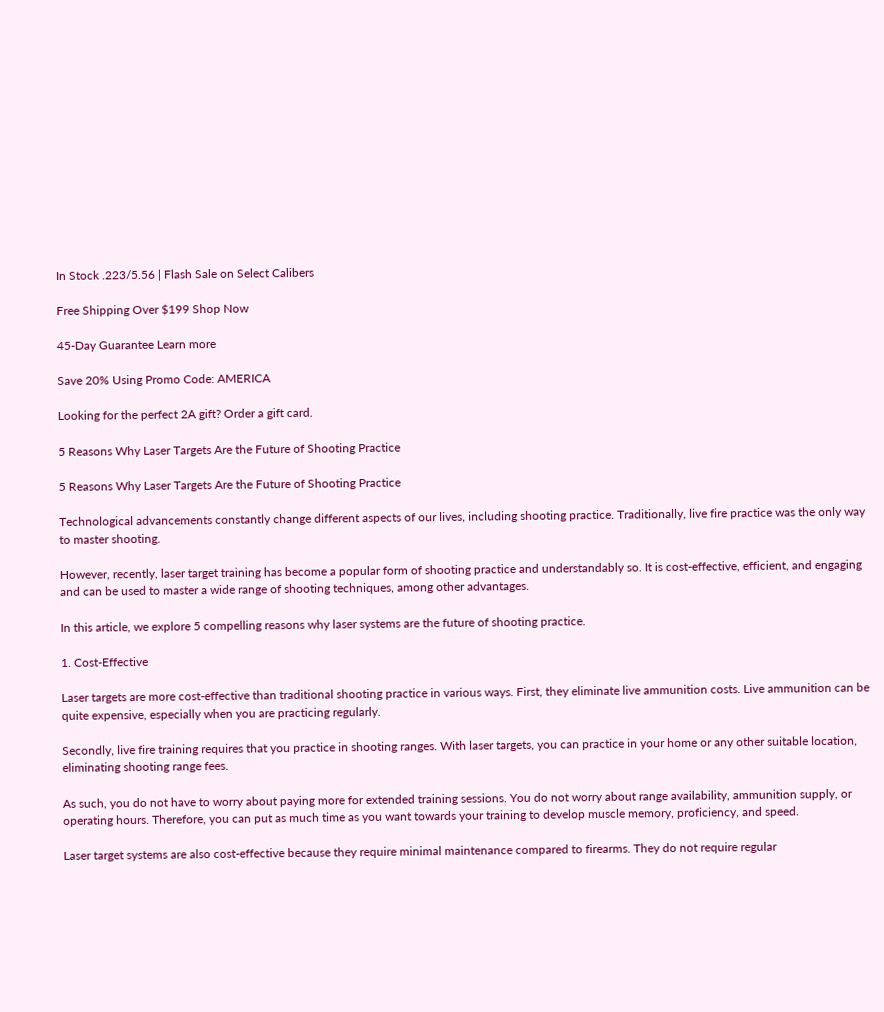In Stock .223/5.56 | Flash Sale on Select Calibers

Free Shipping Over $199 Shop Now

45-Day Guarantee Learn more

Save 20% Using Promo Code: AMERICA

Looking for the perfect 2A gift? Order a gift card.

5 Reasons Why Laser Targets Are the Future of Shooting Practice

5 Reasons Why Laser Targets Are the Future of Shooting Practice

Technological advancements constantly change different aspects of our lives, including shooting practice. Traditionally, live fire practice was the only way to master shooting.

However, recently, laser target training has become a popular form of shooting practice and understandably so. It is cost-effective, efficient, and engaging and can be used to master a wide range of shooting techniques, among other advantages.

In this article, we explore 5 compelling reasons why laser systems are the future of shooting practice.

1. Cost-Effective

Laser targets are more cost-effective than traditional shooting practice in various ways. First, they eliminate live ammunition costs. Live ammunition can be quite expensive, especially when you are practicing regularly.

Secondly, live fire training requires that you practice in shooting ranges. With laser targets, you can practice in your home or any other suitable location, eliminating shooting range fees.

As such, you do not have to worry about paying more for extended training sessions. You do not worry about range availability, ammunition supply, or operating hours. Therefore, you can put as much time as you want towards your training to develop muscle memory, proficiency, and speed.

Laser target systems are also cost-effective because they require minimal maintenance compared to firearms. They do not require regular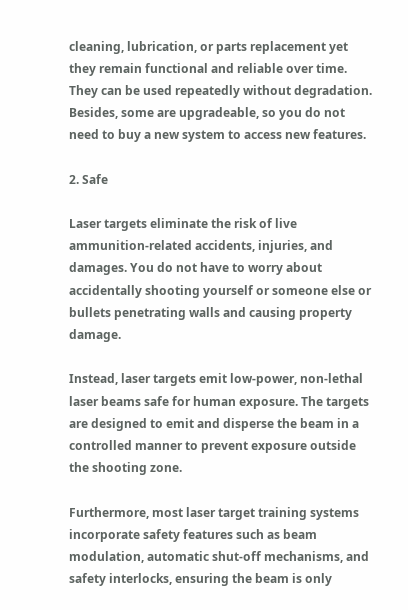cleaning, lubrication, or parts replacement yet they remain functional and reliable over time. They can be used repeatedly without degradation. Besides, some are upgradeable, so you do not need to buy a new system to access new features.

2. Safe

Laser targets eliminate the risk of live ammunition-related accidents, injuries, and damages. You do not have to worry about accidentally shooting yourself or someone else or bullets penetrating walls and causing property damage.

Instead, laser targets emit low-power, non-lethal laser beams safe for human exposure. The targets are designed to emit and disperse the beam in a controlled manner to prevent exposure outside the shooting zone.

Furthermore, most laser target training systems incorporate safety features such as beam modulation, automatic shut-off mechanisms, and safety interlocks, ensuring the beam is only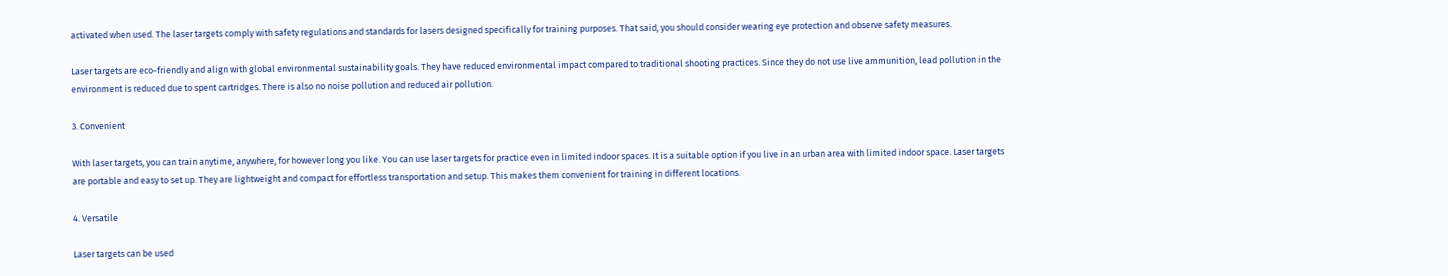activated when used. The laser targets comply with safety regulations and standards for lasers designed specifically for training purposes. That said, you should consider wearing eye protection and observe safety measures.

Laser targets are eco-friendly and align with global environmental sustainability goals. They have reduced environmental impact compared to traditional shooting practices. Since they do not use live ammunition, lead pollution in the environment is reduced due to spent cartridges. There is also no noise pollution and reduced air pollution.

3. Convenient

With laser targets, you can train anytime, anywhere, for however long you like. You can use laser targets for practice even in limited indoor spaces. It is a suitable option if you live in an urban area with limited indoor space. Laser targets are portable and easy to set up. They are lightweight and compact for effortless transportation and setup. This makes them convenient for training in different locations.

4. Versatile

Laser targets can be used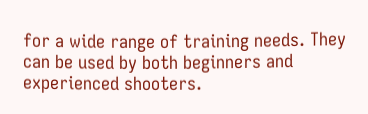for a wide range of training needs. They can be used by both beginners and experienced shooters.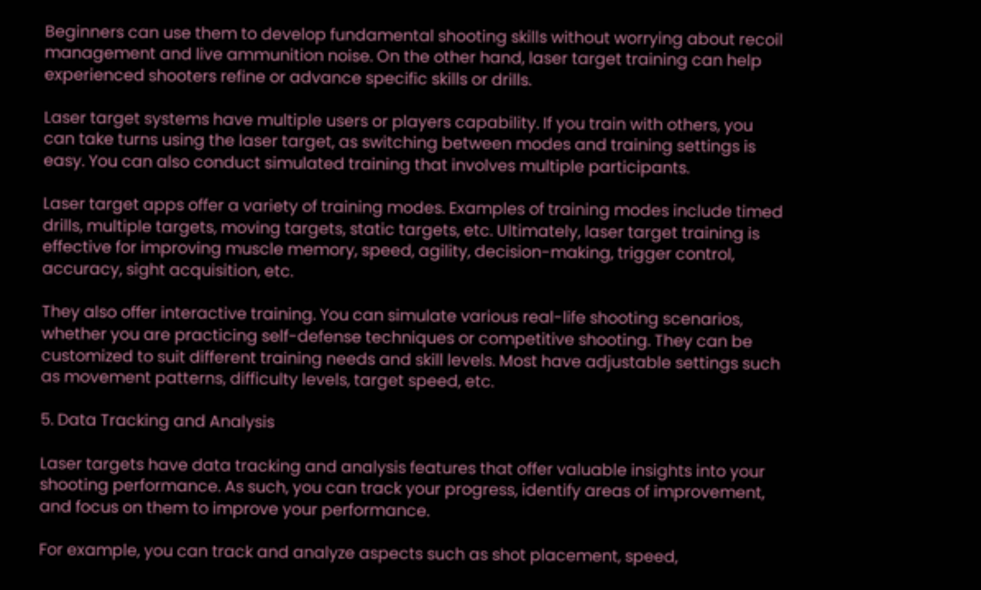Beginners can use them to develop fundamental shooting skills without worrying about recoil management and live ammunition noise. On the other hand, laser target training can help experienced shooters refine or advance specific skills or drills.

Laser target systems have multiple users or players capability. If you train with others, you can take turns using the laser target, as switching between modes and training settings is easy. You can also conduct simulated training that involves multiple participants.

Laser target apps offer a variety of training modes. Examples of training modes include timed drills, multiple targets, moving targets, static targets, etc. Ultimately, laser target training is effective for improving muscle memory, speed, agility, decision-making, trigger control, accuracy, sight acquisition, etc.

They also offer interactive training. You can simulate various real-life shooting scenarios, whether you are practicing self-defense techniques or competitive shooting. They can be customized to suit different training needs and skill levels. Most have adjustable settings such as movement patterns, difficulty levels, target speed, etc.

5. Data Tracking and Analysis

Laser targets have data tracking and analysis features that offer valuable insights into your shooting performance. As such, you can track your progress, identify areas of improvement, and focus on them to improve your performance.

For example, you can track and analyze aspects such as shot placement, speed,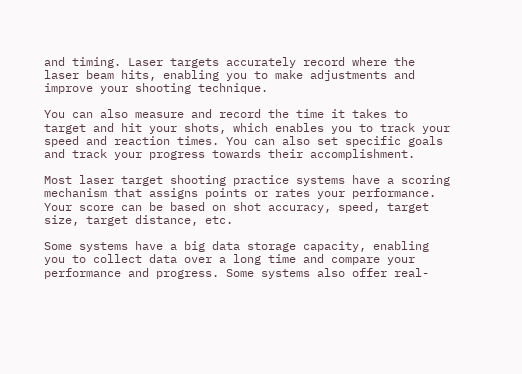and timing. Laser targets accurately record where the laser beam hits, enabling you to make adjustments and improve your shooting technique.

You can also measure and record the time it takes to target and hit your shots, which enables you to track your speed and reaction times. You can also set specific goals and track your progress towards their accomplishment.

Most laser target shooting practice systems have a scoring mechanism that assigns points or rates your performance. Your score can be based on shot accuracy, speed, target size, target distance, etc.

Some systems have a big data storage capacity, enabling you to collect data over a long time and compare your performance and progress. Some systems also offer real-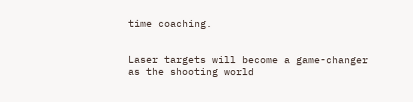time coaching.


Laser targets will become a game-changer as the shooting world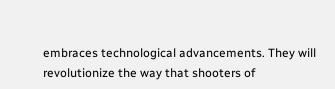embraces technological advancements. They will revolutionize the way that shooters of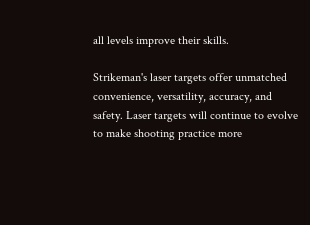all levels improve their skills.

Strikeman's laser targets offer unmatched convenience, versatility, accuracy, and safety. Laser targets will continue to evolve to make shooting practice more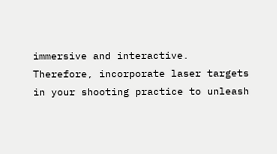immersive and interactive. Therefore, incorporate laser targets in your shooting practice to unleash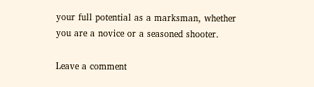your full potential as a marksman, whether you are a novice or a seasoned shooter.

Leave a comment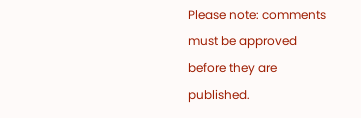Please note: comments must be approved before they are published.